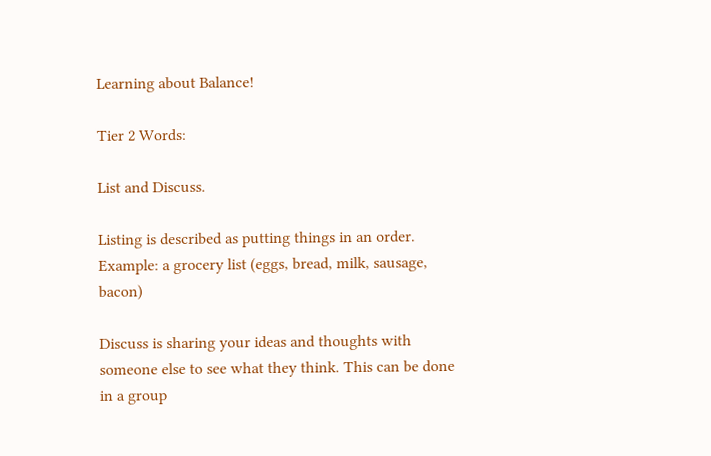Learning about Balance!

Tier 2 Words:

List and Discuss.

Listing is described as putting things in an order. Example: a grocery list (eggs, bread, milk, sausage, bacon)

Discuss is sharing your ideas and thoughts with someone else to see what they think. This can be done in a group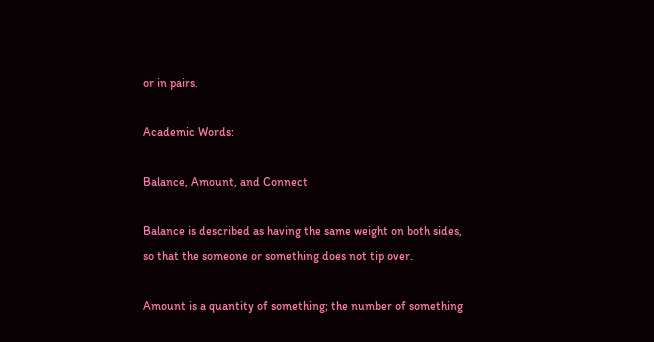or in pairs.

Academic Words:

Balance, Amount, and Connect

Balance is described as having the same weight on both sides, so that the someone or something does not tip over.

Amount is a quantity of something; the number of something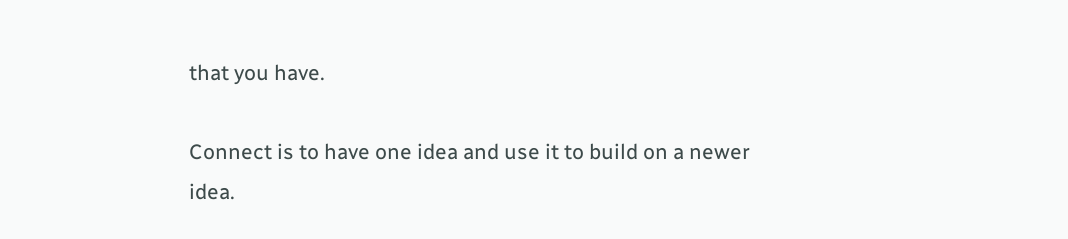that you have.

Connect is to have one idea and use it to build on a newer idea.